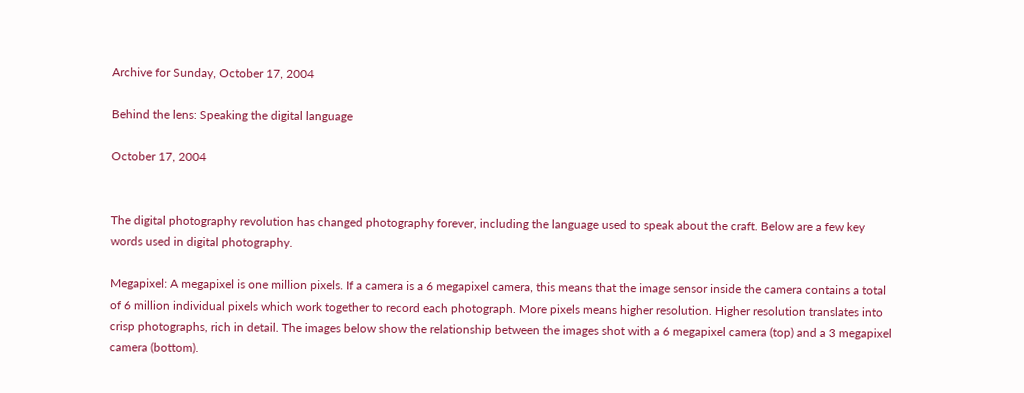Archive for Sunday, October 17, 2004

Behind the lens: Speaking the digital language

October 17, 2004


The digital photography revolution has changed photography forever, including the language used to speak about the craft. Below are a few key words used in digital photography.

Megapixel: A megapixel is one million pixels. If a camera is a 6 megapixel camera, this means that the image sensor inside the camera contains a total of 6 million individual pixels which work together to record each photograph. More pixels means higher resolution. Higher resolution translates into crisp photographs, rich in detail. The images below show the relationship between the images shot with a 6 megapixel camera (top) and a 3 megapixel camera (bottom).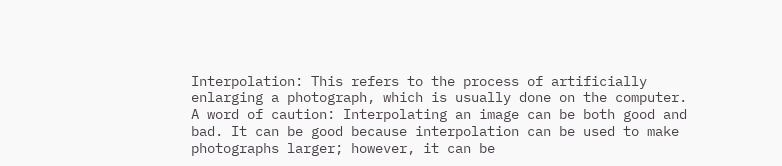Interpolation: This refers to the process of artificially enlarging a photograph, which is usually done on the computer. A word of caution: Interpolating an image can be both good and bad. It can be good because interpolation can be used to make photographs larger; however, it can be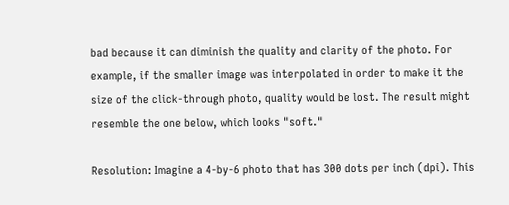bad because it can diminish the quality and clarity of the photo. For example, if the smaller image was interpolated in order to make it the size of the click-through photo, quality would be lost. The result might resemble the one below, which looks "soft."

Resolution: Imagine a 4-by-6 photo that has 300 dots per inch (dpi). This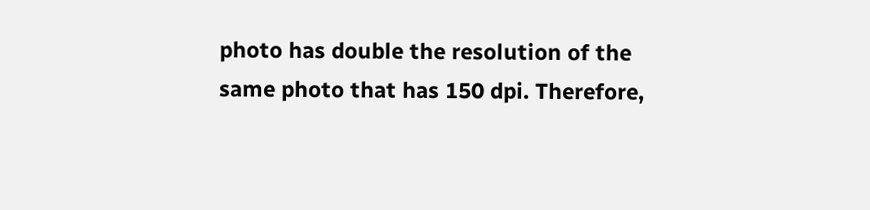photo has double the resolution of the same photo that has 150 dpi. Therefore,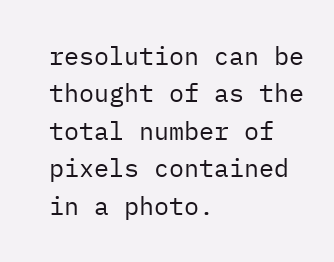resolution can be thought of as the total number of pixels contained in a photo.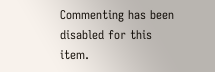Commenting has been disabled for this item.